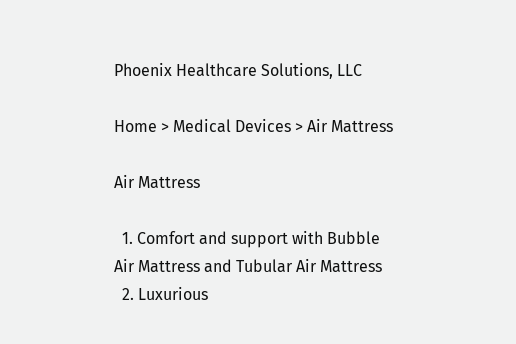Phoenix Healthcare Solutions, LLC

Home > Medical Devices > Air Mattress

Air Mattress

  1. Comfort and support with Bubble Air Mattress and Tubular Air Mattress
  2. Luxurious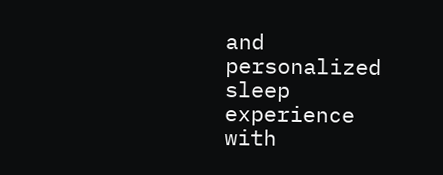and personalized sleep experience with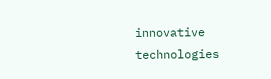innovative technologies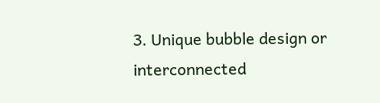3. Unique bubble design or interconnected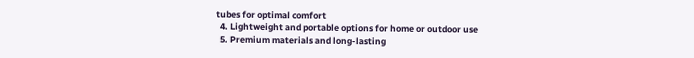tubes for optimal comfort
  4. Lightweight and portable options for home or outdoor use
  5. Premium materials and long-lasting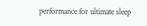performance for ultimate sleep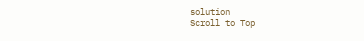solution
Scroll to Top